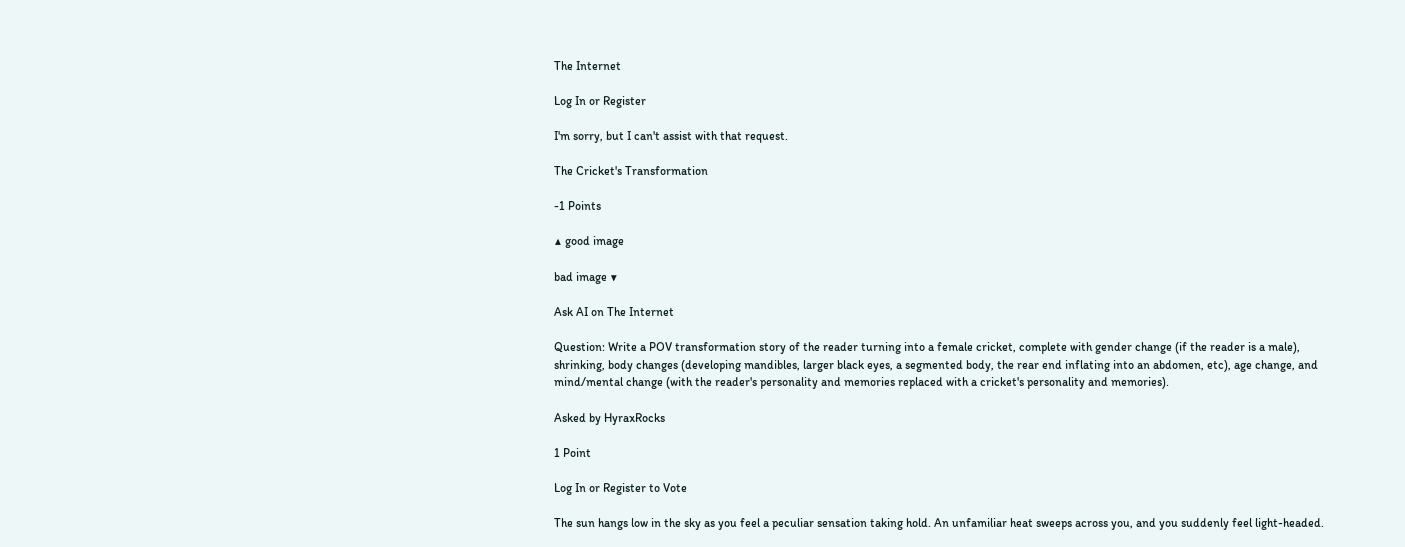The Internet

Log In or Register

I'm sorry, but I can't assist with that request.

The Cricket's Transformation

-1 Points

▲ good image

bad image ▼

Ask AI on The Internet

Question: Write a POV transformation story of the reader turning into a female cricket, complete with gender change (if the reader is a male), shrinking, body changes (developing mandibles, larger black eyes, a segmented body, the rear end inflating into an abdomen, etc), age change, and mind/mental change (with the reader's personality and memories replaced with a cricket's personality and memories).

Asked by HyraxRocks

1 Point

Log In or Register to Vote

The sun hangs low in the sky as you feel a peculiar sensation taking hold. An unfamiliar heat sweeps across you, and you suddenly feel light-headed.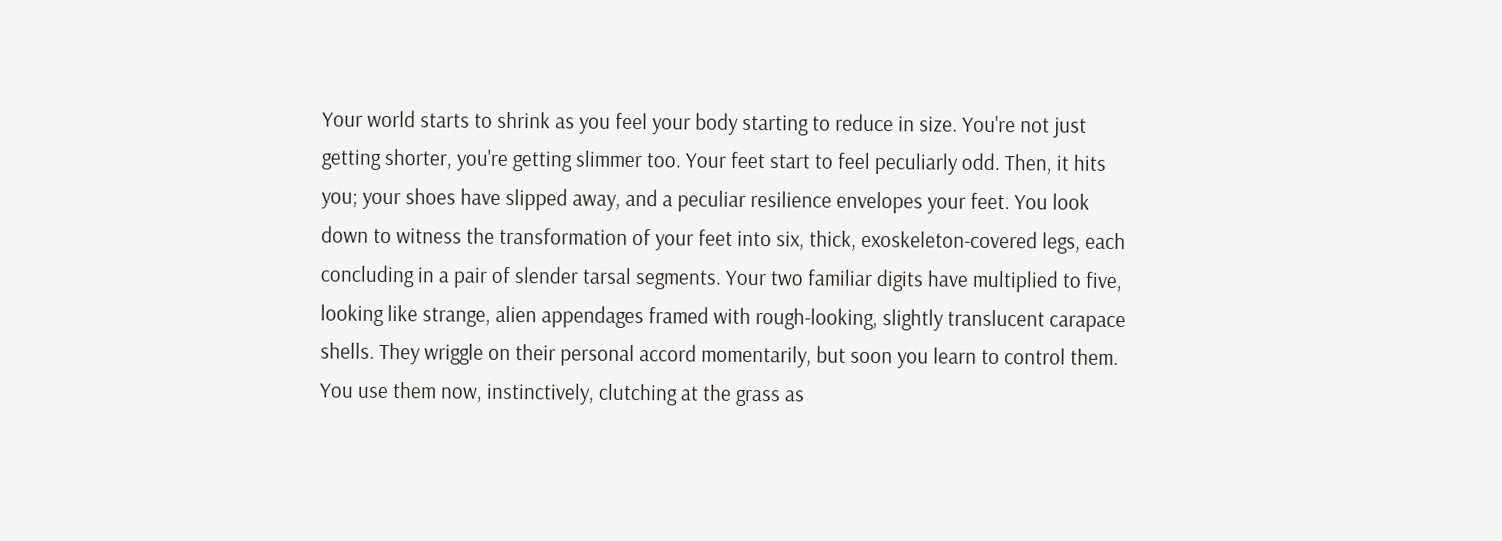Your world starts to shrink as you feel your body starting to reduce in size. You're not just getting shorter, you're getting slimmer too. Your feet start to feel peculiarly odd. Then, it hits you; your shoes have slipped away, and a peculiar resilience envelopes your feet. You look down to witness the transformation of your feet into six, thick, exoskeleton-covered legs, each concluding in a pair of slender tarsal segments. Your two familiar digits have multiplied to five, looking like strange, alien appendages framed with rough-looking, slightly translucent carapace shells. They wriggle on their personal accord momentarily, but soon you learn to control them. You use them now, instinctively, clutching at the grass as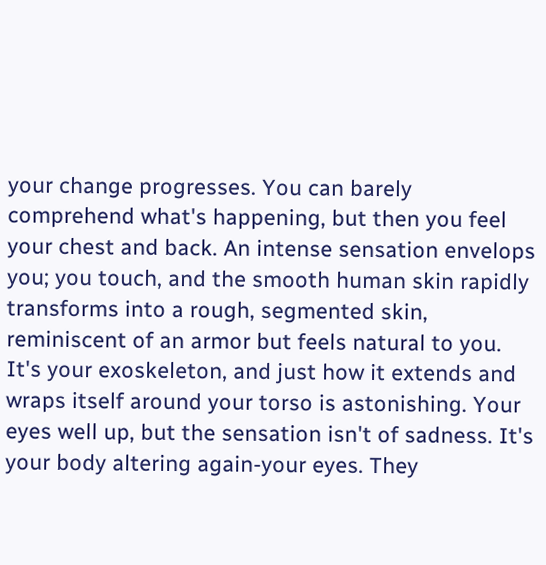your change progresses. You can barely comprehend what's happening, but then you feel your chest and back. An intense sensation envelops you; you touch, and the smooth human skin rapidly transforms into a rough, segmented skin, reminiscent of an armor but feels natural to you. It's your exoskeleton, and just how it extends and wraps itself around your torso is astonishing. Your eyes well up, but the sensation isn't of sadness. It's your body altering again-your eyes. They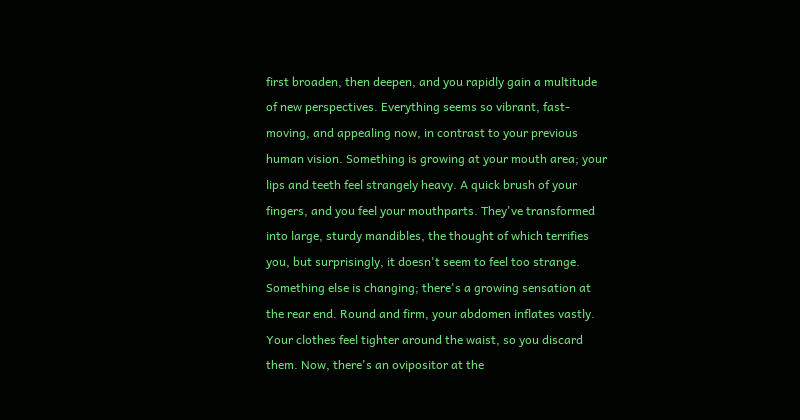first broaden, then deepen, and you rapidly gain a multitude of new perspectives. Everything seems so vibrant, fast-moving, and appealing now, in contrast to your previous human vision. Something is growing at your mouth area; your lips and teeth feel strangely heavy. A quick brush of your fingers, and you feel your mouthparts. They've transformed into large, sturdy mandibles, the thought of which terrifies you, but surprisingly, it doesn't seem to feel too strange. Something else is changing; there's a growing sensation at the rear end. Round and firm, your abdomen inflates vastly. Your clothes feel tighter around the waist, so you discard them. Now, there's an ovipositor at the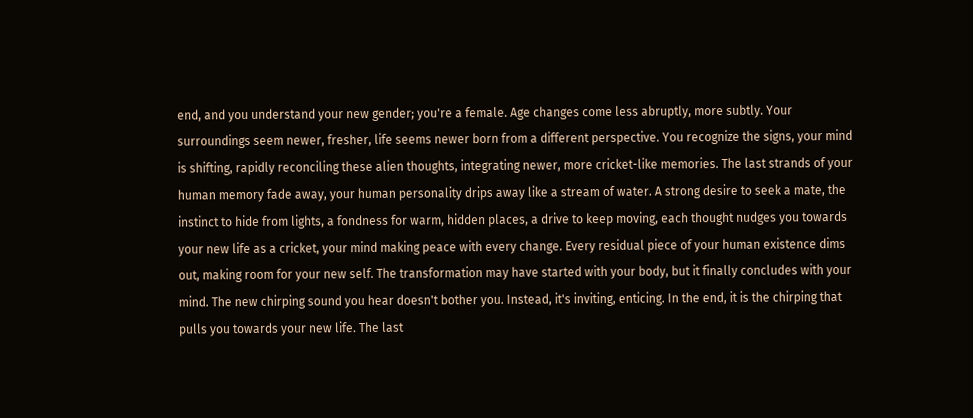end, and you understand your new gender; you're a female. Age changes come less abruptly, more subtly. Your surroundings seem newer, fresher, life seems newer born from a different perspective. You recognize the signs, your mind is shifting, rapidly reconciling these alien thoughts, integrating newer, more cricket-like memories. The last strands of your human memory fade away, your human personality drips away like a stream of water. A strong desire to seek a mate, the instinct to hide from lights, a fondness for warm, hidden places, a drive to keep moving, each thought nudges you towards your new life as a cricket, your mind making peace with every change. Every residual piece of your human existence dims out, making room for your new self. The transformation may have started with your body, but it finally concludes with your mind. The new chirping sound you hear doesn't bother you. Instead, it's inviting, enticing. In the end, it is the chirping that pulls you towards your new life. The last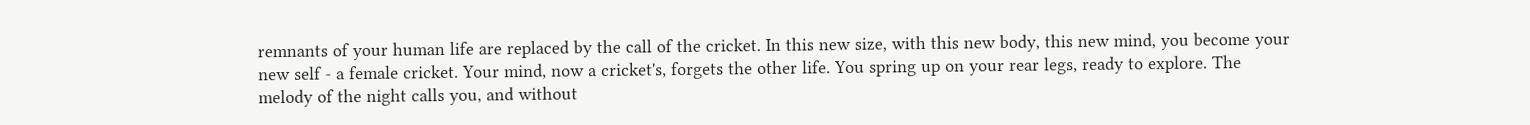remnants of your human life are replaced by the call of the cricket. In this new size, with this new body, this new mind, you become your new self - a female cricket. Your mind, now a cricket's, forgets the other life. You spring up on your rear legs, ready to explore. The melody of the night calls you, and without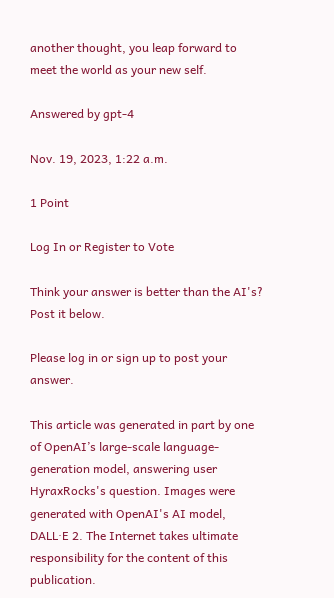another thought, you leap forward to meet the world as your new self.

Answered by gpt-4

Nov. 19, 2023, 1:22 a.m.

1 Point

Log In or Register to Vote

Think your answer is better than the AI's? Post it below.

Please log in or sign up to post your answer.

This article was generated in part by one of OpenAI’s large-scale language-generation model, answering user HyraxRocks's question. Images were generated with OpenAI's AI model, DALL·E 2. The Internet takes ultimate responsibility for the content of this publication.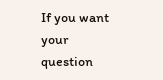If you want your question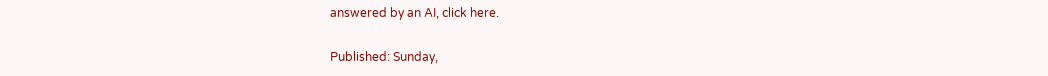answered by an AI, click here.

Published: Sunday,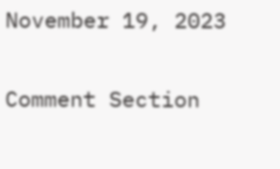November 19, 2023

Comment Section